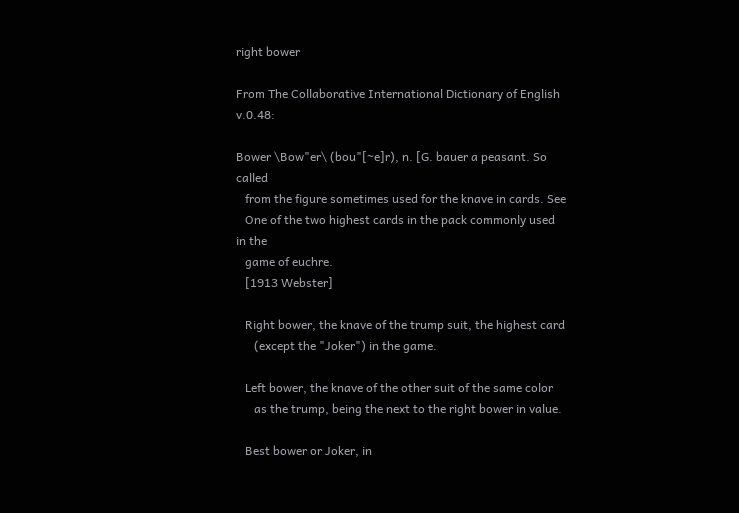right bower

From The Collaborative International Dictionary of English v.0.48:

Bower \Bow"er\ (bou"[~e]r), n. [G. bauer a peasant. So called
   from the figure sometimes used for the knave in cards. See
   One of the two highest cards in the pack commonly used in the
   game of euchre.
   [1913 Webster]

   Right bower, the knave of the trump suit, the highest card
      (except the "Joker") in the game.

   Left bower, the knave of the other suit of the same color
      as the trump, being the next to the right bower in value.

   Best bower or Joker, in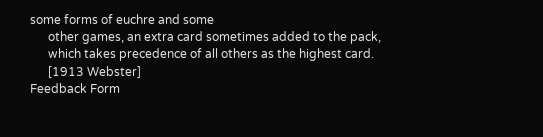some forms of euchre and some
      other games, an extra card sometimes added to the pack,
      which takes precedence of all others as the highest card.
      [1913 Webster]
Feedback Form